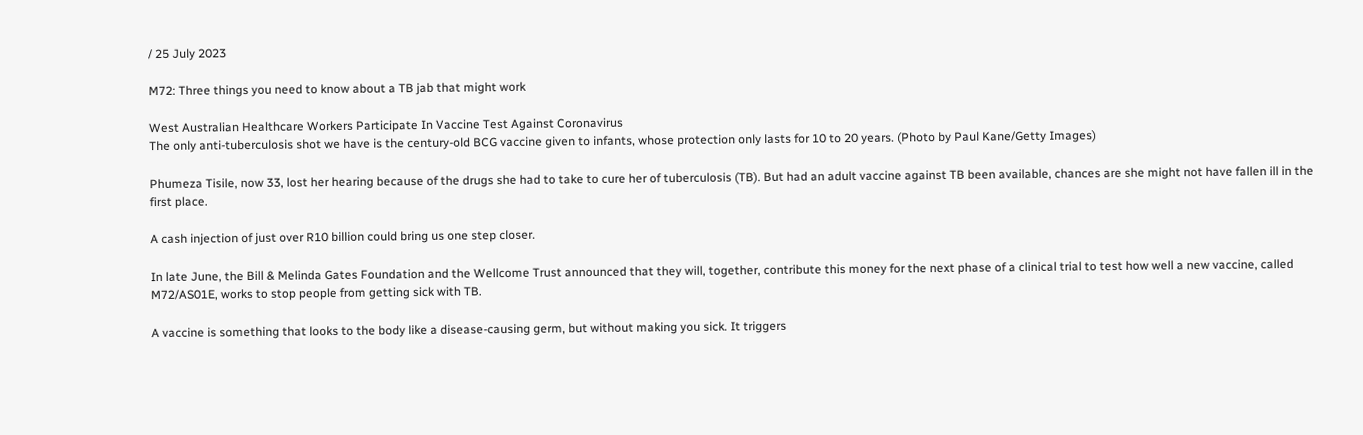/ 25 July 2023

M72: Three things you need to know about a TB jab that might work

West Australian Healthcare Workers Participate In Vaccine Test Against Coronavirus
The only anti-tuberculosis shot we have is the century-old BCG vaccine given to infants, whose protection only lasts for 10 to 20 years. (Photo by Paul Kane/Getty Images)

Phumeza Tisile, now 33, lost her hearing because of the drugs she had to take to cure her of tuberculosis (TB). But had an adult vaccine against TB been available, chances are she might not have fallen ill in the first place.

A cash injection of just over R10 billion could bring us one step closer.

In late June, the Bill & Melinda Gates Foundation and the Wellcome Trust announced that they will, together, contribute this money for the next phase of a clinical trial to test how well a new vaccine, called M72/AS01E, works to stop people from getting sick with TB.

A vaccine is something that looks to the body like a disease-causing germ, but without making you sick. It triggers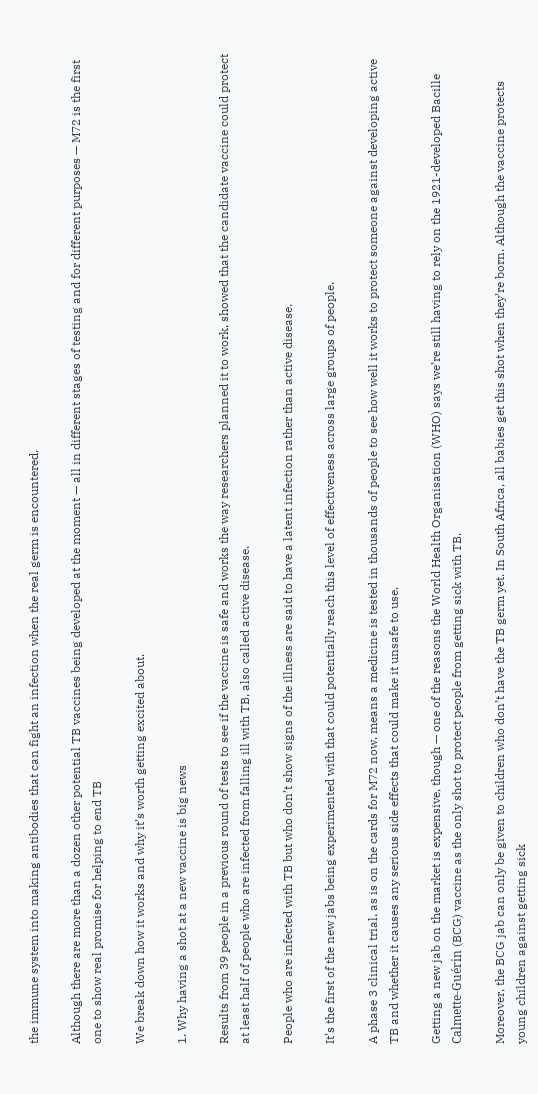the immune system into making antibodies that can fight an infection when the real germ is encountered.

Although there are more than a dozen other potential TB vaccines being developed at the moment — all in different stages of testing and for different purposes — M72 is the first one to show real promise for helping to end TB

We break down how it works and why it’s worth getting excited about.

1. Why having a shot at a new vaccine is big news

Results from 39 people in a previous round of tests to see if the vaccine is safe and works the way researchers planned it to work, showed that the candidate vaccine could protect at least half of people who are infected from falling ill with TB, also called active disease.

People who are infected with TB but who don’t show signs of the illness are said to have a latent infection rather than active disease.

It’s the first of the new jabs being experimented with that could potentially reach this level of effectiveness across large groups of people.

A phase 3 clinical trial, as is on the cards for M72 now, means a medicine is tested in thousands of people to see how well it works to protect someone against developing active TB and whether it causes any serious side effects that could make it unsafe to use.

Getting a new jab on the market is expensive, though — one of the reasons the World Health Organisation (WHO) says we’re still having to rely on the 1921-developed Bacille Calmette-Guérin (BCG) vaccine as the only shot to protect people from getting sick with TB.

Moreover, the BCG jab can only be given to children who don’t have the TB germ yet. In South Africa, all babies get this shot when they’re born. Although the vaccine protects young children against getting sick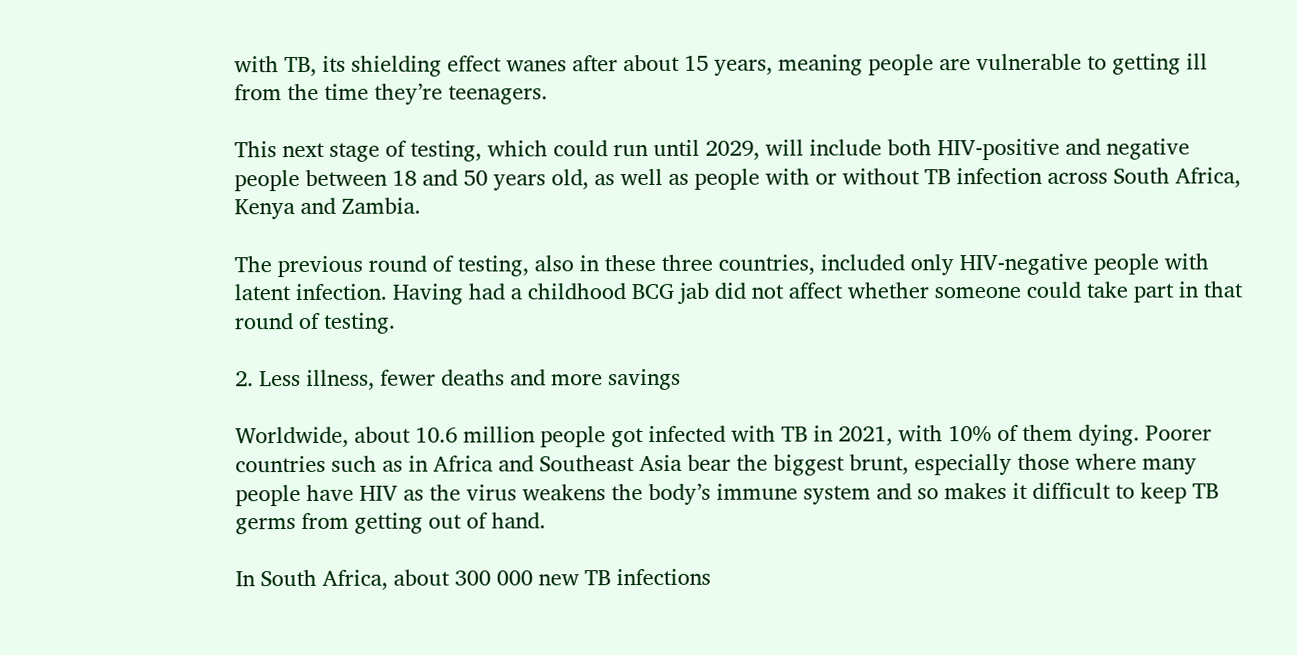with TB, its shielding effect wanes after about 15 years, meaning people are vulnerable to getting ill from the time they’re teenagers.

This next stage of testing, which could run until 2029, will include both HIV-positive and negative people between 18 and 50 years old, as well as people with or without TB infection across South Africa, Kenya and Zambia.

The previous round of testing, also in these three countries, included only HIV-negative people with latent infection. Having had a childhood BCG jab did not affect whether someone could take part in that round of testing.

2. Less illness, fewer deaths and more savings

Worldwide, about 10.6 million people got infected with TB in 2021, with 10% of them dying. Poorer countries such as in Africa and Southeast Asia bear the biggest brunt, especially those where many people have HIV as the virus weakens the body’s immune system and so makes it difficult to keep TB germs from getting out of hand.

In South Africa, about 300 000 new TB infections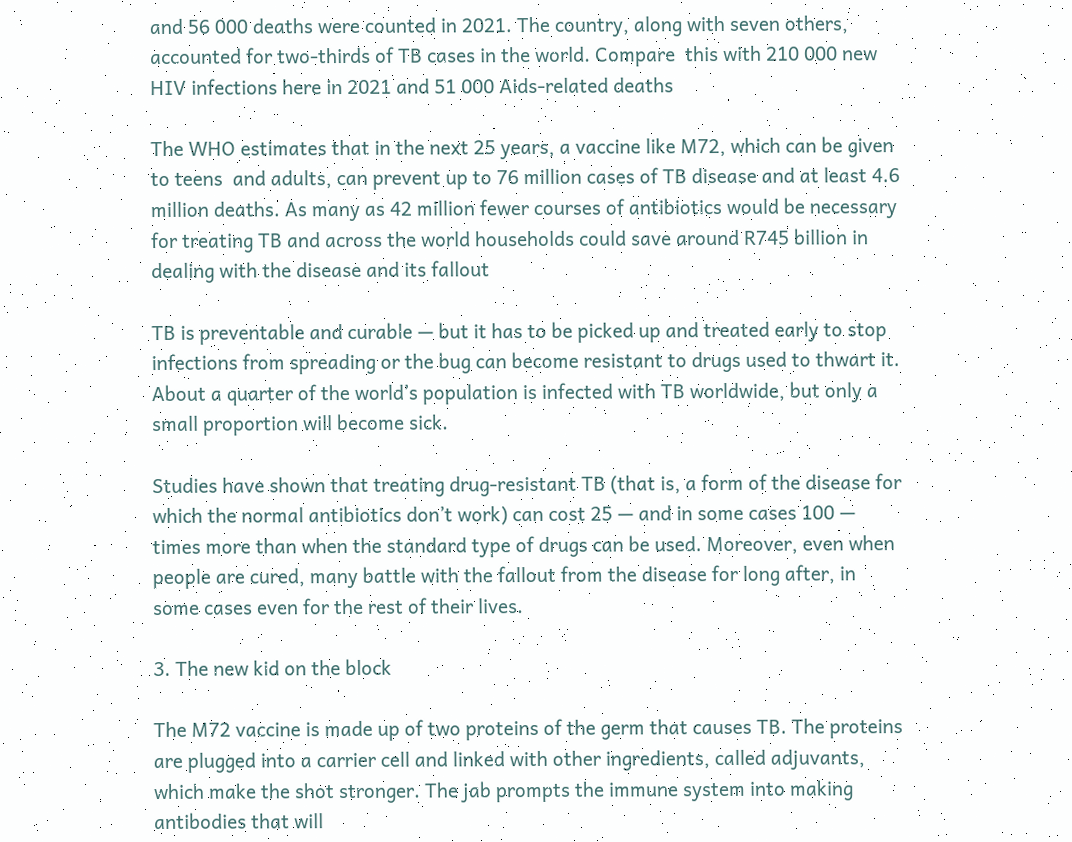and 56 000 deaths were counted in 2021. The country, along with seven others, accounted for two-thirds of TB cases in the world. Compare  this with 210 000 new HIV infections here in 2021 and 51 000 Aids-related deaths

The WHO estimates that in the next 25 years, a vaccine like M72, which can be given to teens  and adults, can prevent up to 76 million cases of TB disease and at least 4.6 million deaths. As many as 42 million fewer courses of antibiotics would be necessary for treating TB and across the world households could save around R745 billion in dealing with the disease and its fallout

TB is preventable and curable — but it has to be picked up and treated early to stop infections from spreading or the bug can become resistant to drugs used to thwart it. About a quarter of the world’s population is infected with TB worldwide, but only a small proportion will become sick.

Studies have shown that treating drug-resistant TB (that is, a form of the disease for which the normal antibiotics don’t work) can cost 25 — and in some cases 100 — times more than when the standard type of drugs can be used. Moreover, even when people are cured, many battle with the fallout from the disease for long after, in some cases even for the rest of their lives.

3. The new kid on the block

The M72 vaccine is made up of two proteins of the germ that causes TB. The proteins are plugged into a carrier cell and linked with other ingredients, called adjuvants, which make the shot stronger. The jab prompts the immune system into making antibodies that will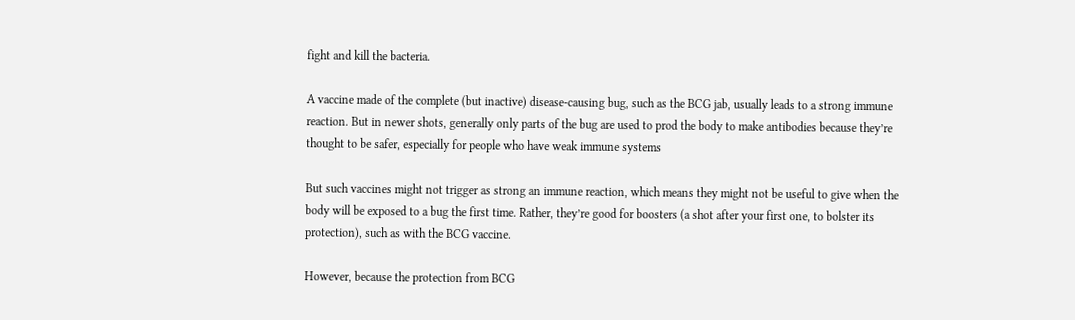fight and kill the bacteria.

A vaccine made of the complete (but inactive) disease-causing bug, such as the BCG jab, usually leads to a strong immune reaction. But in newer shots, generally only parts of the bug are used to prod the body to make antibodies because they’re thought to be safer, especially for people who have weak immune systems

But such vaccines might not trigger as strong an immune reaction, which means they might not be useful to give when the body will be exposed to a bug the first time. Rather, they’re good for boosters (a shot after your first one, to bolster its protection), such as with the BCG vaccine.

However, because the protection from BCG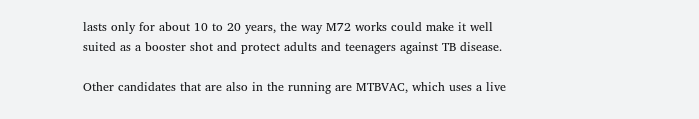lasts only for about 10 to 20 years, the way M72 works could make it well suited as a booster shot and protect adults and teenagers against TB disease.

Other candidates that are also in the running are MTBVAC, which uses a live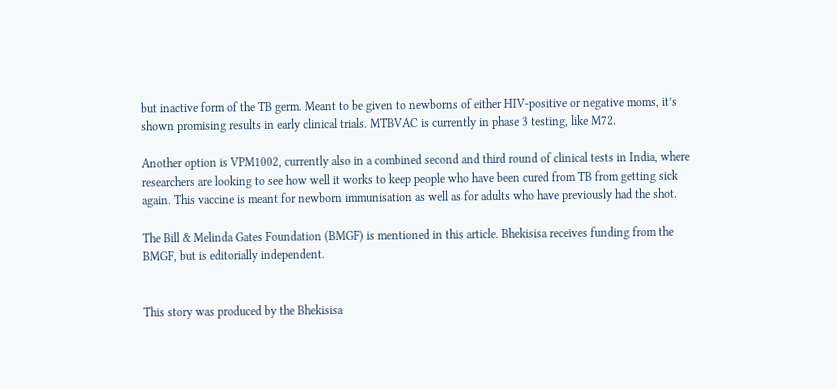but inactive form of the TB germ. Meant to be given to newborns of either HIV-positive or negative moms, it’s shown promising results in early clinical trials. MTBVAC is currently in phase 3 testing, like M72.

Another option is VPM1002, currently also in a combined second and third round of clinical tests in India, where researchers are looking to see how well it works to keep people who have been cured from TB from getting sick again. This vaccine is meant for newborn immunisation as well as for adults who have previously had the shot.

The Bill & Melinda Gates Foundation (BMGF) is mentioned in this article. Bhekisisa receives funding from the BMGF, but is editorially independent.


This story was produced by the Bhekisisa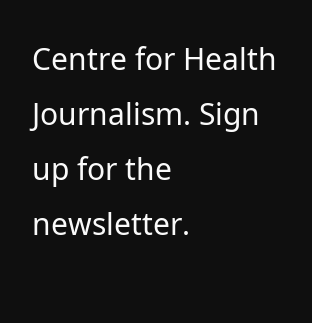Centre for Health Journalism. Sign up for the newsletter.